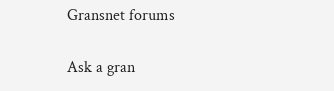Gransnet forums

Ask a gran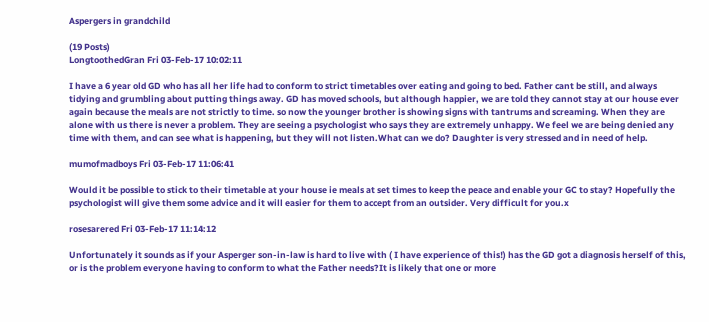Aspergers in grandchild

(19 Posts)
LongtoothedGran Fri 03-Feb-17 10:02:11

I have a 6 year old GD who has all her life had to conform to strict timetables over eating and going to bed. Father cant be still, and always tidying and grumbling about putting things away. GD has moved schools, but although happier, we are told they cannot stay at our house ever again because the meals are not strictly to time. so now the younger brother is showing signs with tantrums and screaming. When they are alone with us there is never a problem. They are seeing a psychologist who says they are extremely unhappy. We feel we are being denied any time with them, and can see what is happening, but they will not listen.What can we do? Daughter is very stressed and in need of help.

mumofmadboys Fri 03-Feb-17 11:06:41

Would it be possible to stick to their timetable at your house ie meals at set times to keep the peace and enable your GC to stay? Hopefully the psychologist will give them some advice and it will easier for them to accept from an outsider. Very difficult for you.x

rosesarered Fri 03-Feb-17 11:14:12

Unfortunately it sounds as if your Asperger son-in-law is hard to live with ( I have experience of this!) has the GD got a diagnosis herself of this, or is the problem everyone having to conform to what the Father needs?It is likely that one or more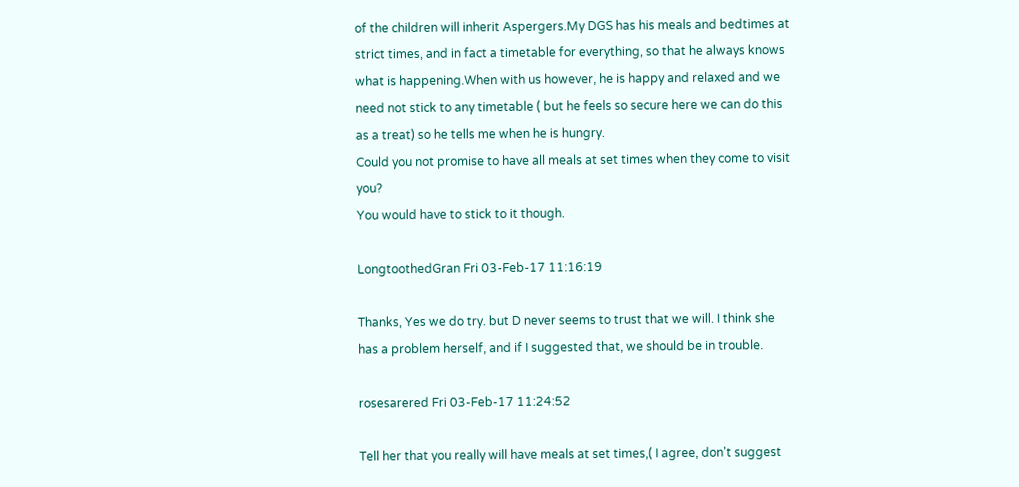of the children will inherit Aspergers.My DGS has his meals and bedtimes at strict times, and in fact a timetable for everything, so that he always knows what is happening.When with us however, he is happy and relaxed and we need not stick to any timetable ( but he feels so secure here we can do this as a treat) so he tells me when he is hungry.
Could you not promise to have all meals at set times when they come to visit you?
You would have to stick to it though.

LongtoothedGran Fri 03-Feb-17 11:16:19

Thanks, Yes we do try. but D never seems to trust that we will. I think she has a problem herself, and if I suggested that, we should be in trouble.

rosesarered Fri 03-Feb-17 11:24:52

Tell her that you really will have meals at set times,( I agree, don't suggest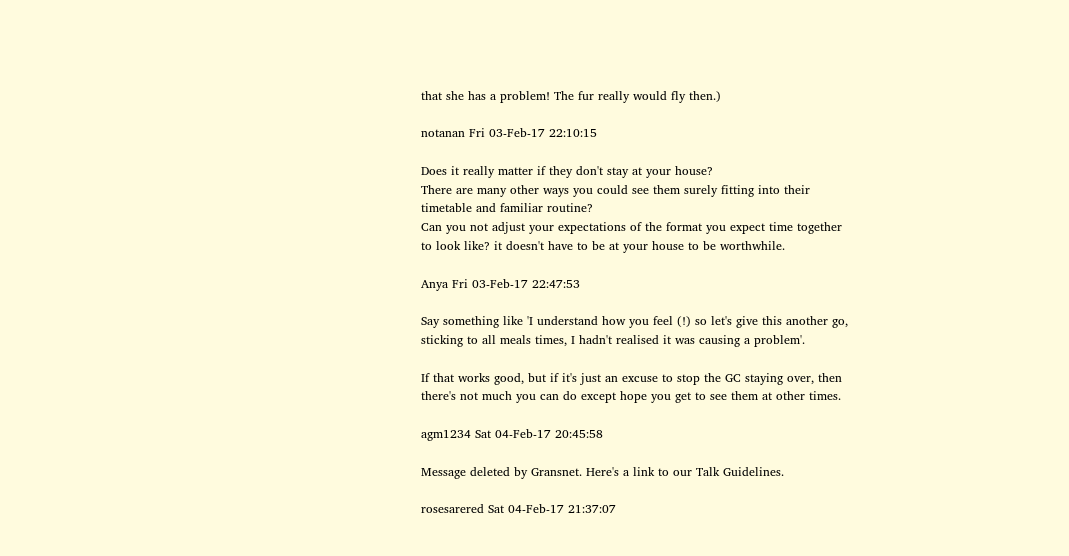that she has a problem! The fur really would fly then.)

notanan Fri 03-Feb-17 22:10:15

Does it really matter if they don't stay at your house?
There are many other ways you could see them surely fitting into their timetable and familiar routine?
Can you not adjust your expectations of the format you expect time together to look like? it doesn't have to be at your house to be worthwhile.

Anya Fri 03-Feb-17 22:47:53

Say something like 'I understand how you feel (!) so let's give this another go, sticking to all meals times, I hadn't realised it was causing a problem'.

If that works good, but if it's just an excuse to stop the GC staying over, then there's not much you can do except hope you get to see them at other times.

agm1234 Sat 04-Feb-17 20:45:58

Message deleted by Gransnet. Here's a link to our Talk Guidelines.

rosesarered Sat 04-Feb-17 21:37:07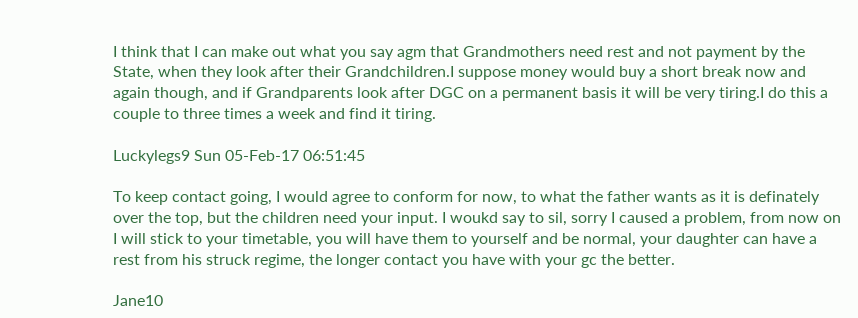I think that I can make out what you say agm that Grandmothers need rest and not payment by the State, when they look after their Grandchildren.I suppose money would buy a short break now and again though, and if Grandparents look after DGC on a permanent basis it will be very tiring.I do this a couple to three times a week and find it tiring.

Luckylegs9 Sun 05-Feb-17 06:51:45

To keep contact going, I would agree to conform for now, to what the father wants as it is definately over the top, but the children need your input. I woukd say to sil, sorry I caused a problem, from now on I will stick to your timetable, you will have them to yourself and be normal, your daughter can have a rest from his struck regime, the longer contact you have with your gc the better.

Jane10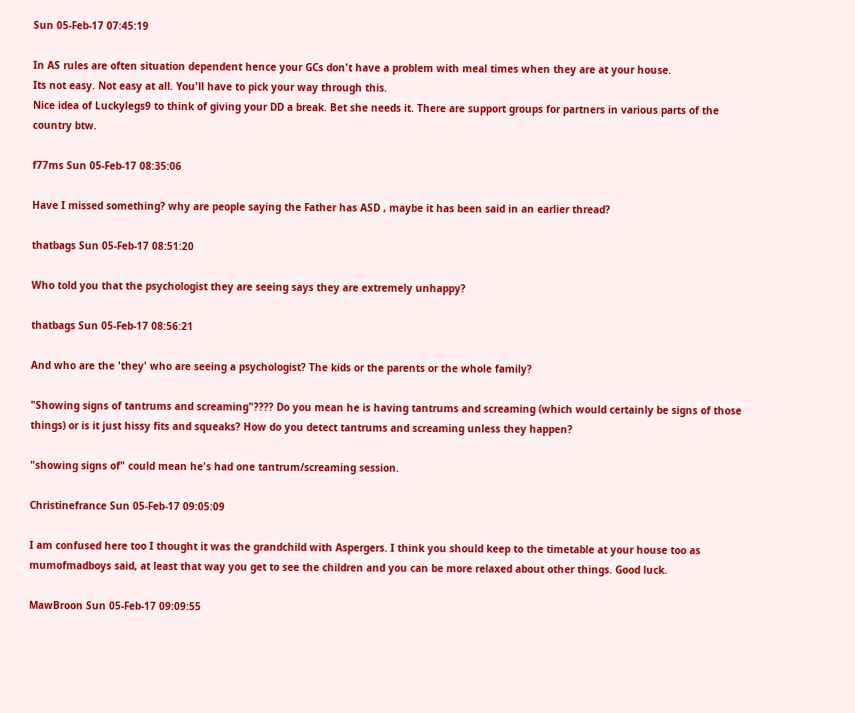Sun 05-Feb-17 07:45:19

In AS rules are often situation dependent hence your GCs don't have a problem with meal times when they are at your house.
Its not easy. Not easy at all. You'll have to pick your way through this.
Nice idea of Luckylegs9 to think of giving your DD a break. Bet she needs it. There are support groups for partners in various parts of the country btw.

f77ms Sun 05-Feb-17 08:35:06

Have I missed something? why are people saying the Father has ASD , maybe it has been said in an earlier thread?

thatbags Sun 05-Feb-17 08:51:20

Who told you that the psychologist they are seeing says they are extremely unhappy?

thatbags Sun 05-Feb-17 08:56:21

And who are the 'they' who are seeing a psychologist? The kids or the parents or the whole family?

"Showing signs of tantrums and screaming"???? Do you mean he is having tantrums and screaming (which would certainly be signs of those things) or is it just hissy fits and squeaks? How do you detect tantrums and screaming unless they happen?

"showing signs of" could mean he's had one tantrum/screaming session.

Christinefrance Sun 05-Feb-17 09:05:09

I am confused here too I thought it was the grandchild with Aspergers. I think you should keep to the timetable at your house too as mumofmadboys said, at least that way you get to see the children and you can be more relaxed about other things. Good luck.

MawBroon Sun 05-Feb-17 09:09:55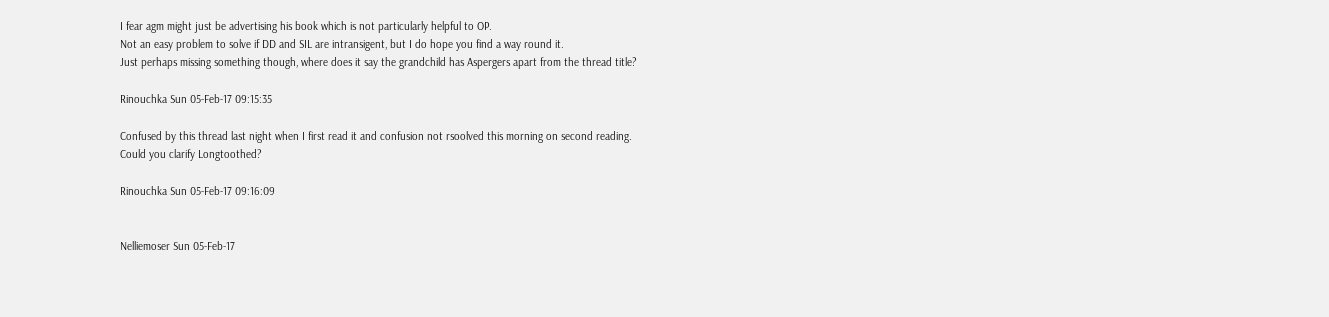I fear agm might just be advertising his book which is not particularly helpful to OP.
Not an easy problem to solve if DD and SIL are intransigent, but I do hope you find a way round it.
Just perhaps missing something though, where does it say the grandchild has Aspergers apart from the thread title?

Rinouchka Sun 05-Feb-17 09:15:35

Confused by this thread last night when I first read it and confusion not rsoolved this morning on second reading.
Could you clarify Longtoothed?

Rinouchka Sun 05-Feb-17 09:16:09


Nelliemoser Sun 05-Feb-17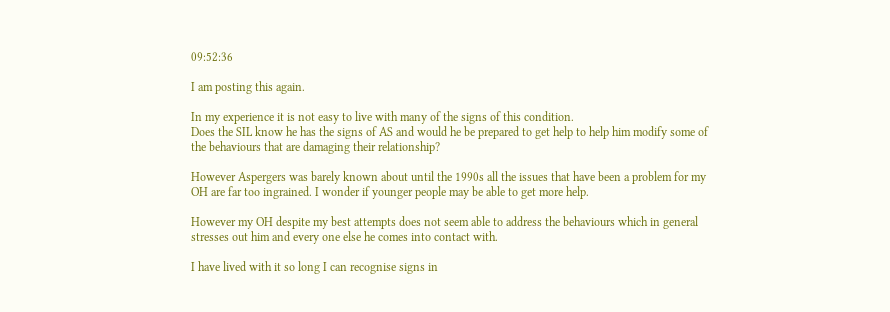09:52:36

I am posting this again.

In my experience it is not easy to live with many of the signs of this condition.
Does the SIL know he has the signs of AS and would he be prepared to get help to help him modify some of the behaviours that are damaging their relationship?

However Aspergers was barely known about until the 1990s all the issues that have been a problem for my OH are far too ingrained. I wonder if younger people may be able to get more help.

However my OH despite my best attempts does not seem able to address the behaviours which in general stresses out him and every one else he comes into contact with.

I have lived with it so long I can recognise signs in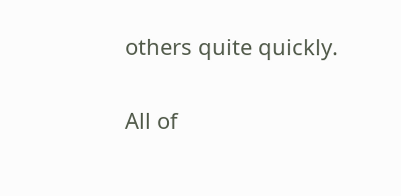others quite quickly.

All of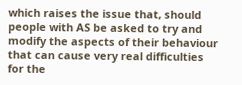which raises the issue that, should people with AS be asked to try and modify the aspects of their behaviour that can cause very real difficulties for the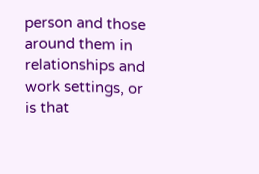person and those around them in relationships and work settings, or is that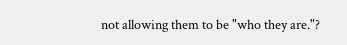not allowing them to be "who they are."?